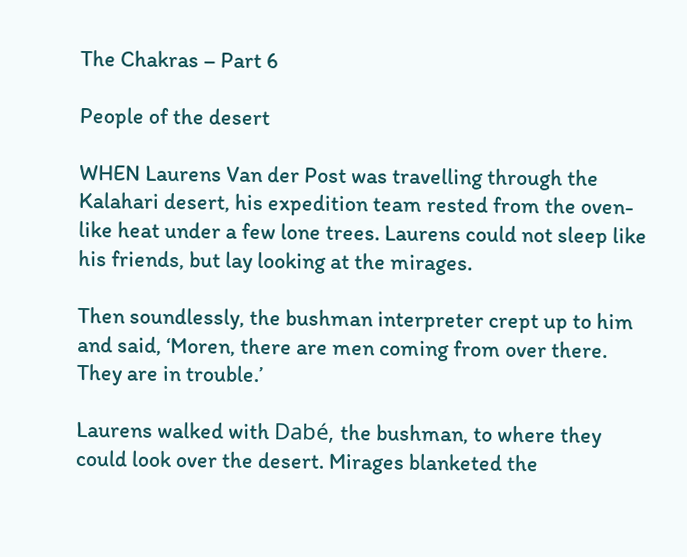The Chakras – Part 6

People of the desert

WHEN Laurens Van der Post was travelling through the Kalahari desert, his expedition team rested from the oven-like heat under a few lone trees. Laurens could not sleep like his friends, but lay looking at the mirages.

Then soundlessly, the bushman interpreter crept up to him and said, ‘Moren, there are men coming from over there. They are in trouble.’

Laurens walked with Dabé, the bushman, to where they could look over the desert. Mirages blanketed the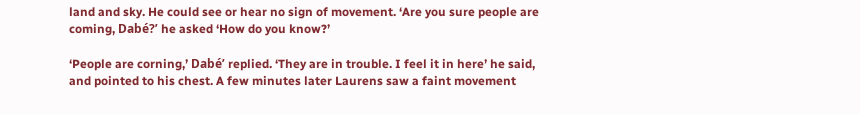land and sky. He could see or hear no sign of movement. ‘Are you sure people are coming, Dabé?’ he asked ‘How do you know?’

‘People are corning,’ Dabé’ replied. ‘They are in trouble. I feel it in here’ he said, and pointed to his chest. A few minutes later Laurens saw a faint movement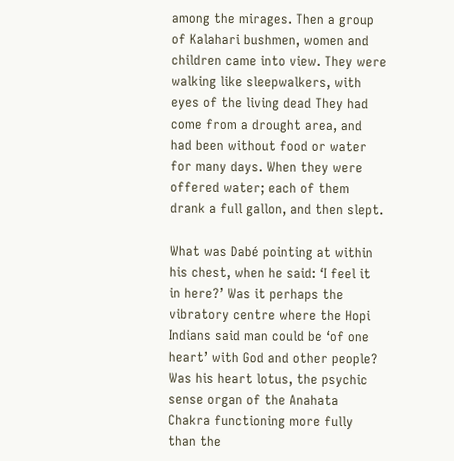among the mirages. Then a group of Kalahari bushmen, women and children came into view. They were walking like sleepwalkers, with eyes of the living dead They had come from a drought area, and had been without food or water for many days. When they were offered water; each of them drank a full gallon, and then slept.

What was Dabé pointing at within his chest, when he said: ‘I feel it in here?’ Was it perhaps the vibratory centre where the Hopi Indians said man could be ‘of one heart’ with God and other people? Was his heart lotus, the psychic sense organ of the Anahata Chakra functioning more fully than the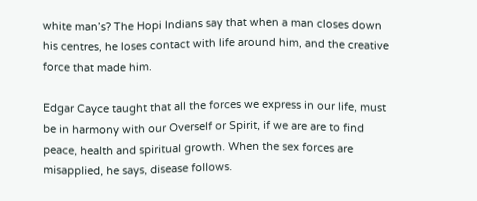white man’s? The Hopi Indians say that when a man closes down his centres, he loses contact with life around him, and the creative force that made him.

Edgar Cayce taught that all the forces we express in our life, must be in harmony with our Overself or Spirit, if we are are to find peace, health and spiritual growth. When the sex forces are misapplied, he says, disease follows.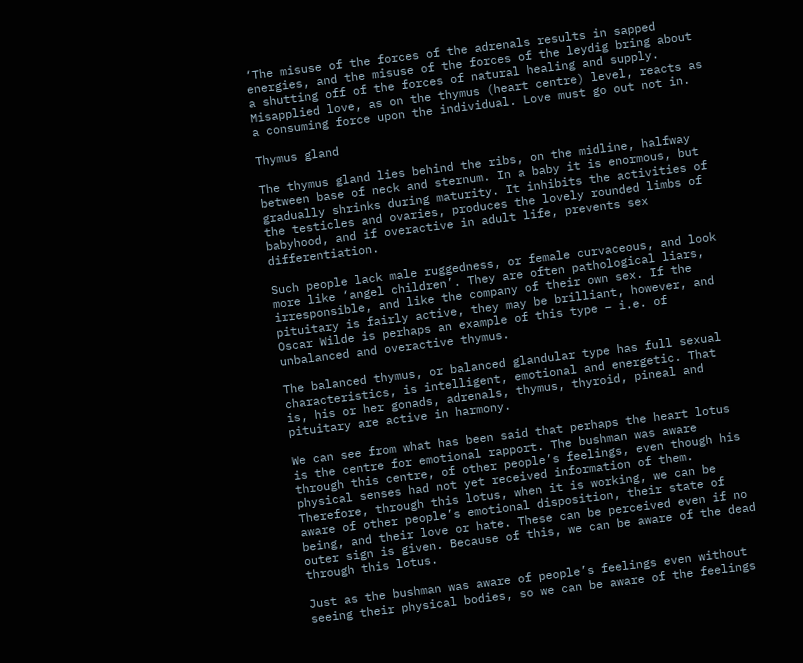‘The misuse of the forces of the adrenals results in sapped energies, and the misuse of the forces of the leydig bring about a shutting off of the forces of natural healing and supply. Misapplied love, as on the thymus (heart centre) level, reacts as a consuming force upon the individual. Love must go out not in.

Thymus gland

The thymus gland lies behind the ribs, on the midline, halfway between base of neck and sternum. In a baby it is enormous, but gradually shrinks during maturity. It inhibits the activities of the testicles and ovaries, produces the lovely rounded limbs of babyhood, and if overactive in adult life, prevents sex differentiation.

Such people lack male ruggedness, or female curvaceous, and look more like ‘angel children’. They are often pathological liars, irresponsible, and like the company of their own sex. If the pituitary is fairly active, they may be brilliant, however, and Oscar Wilde is perhaps an example of this type – i.e. of unbalanced and overactive thymus.

The balanced thymus, or balanced glandular type has full sexual characteristics, is intelligent, emotional and energetic. That is, his or her gonads, adrenals, thymus, thyroid, pineal and pituitary are active in harmony.

We can see from what has been said that perhaps the heart lotus is the centre for emotional rapport. The bushman was aware through this centre, of other people’s feelings, even though his physical senses had not yet received information of them. Therefore, through this lotus, when it is working, we can be aware of other people’s emotional disposition, their state of being, and their love or hate. These can be perceived even if no outer sign is given. Because of this, we can be aware of the dead through this lotus.

Just as the bushman was aware of people’s feelings even without seeing their physical bodies, so we can be aware of the feelings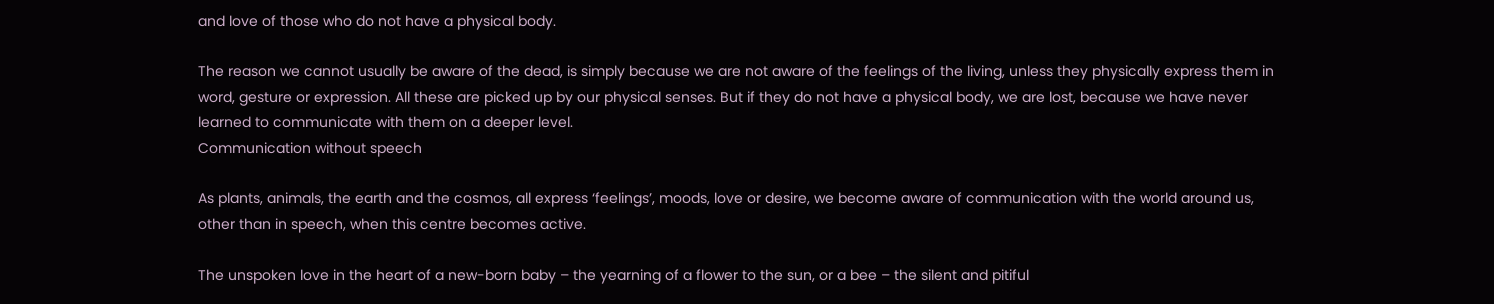and love of those who do not have a physical body.

The reason we cannot usually be aware of the dead, is simply because we are not aware of the feelings of the living, unless they physically express them in word, gesture or expression. All these are picked up by our physical senses. But if they do not have a physical body, we are lost, because we have never learned to communicate with them on a deeper level.
Communication without speech

As plants, animals, the earth and the cosmos, all express ‘feelings’, moods, love or desire, we become aware of communication with the world around us, other than in speech, when this centre becomes active.

The unspoken love in the heart of a new-born baby – the yearning of a flower to the sun, or a bee – the silent and pitiful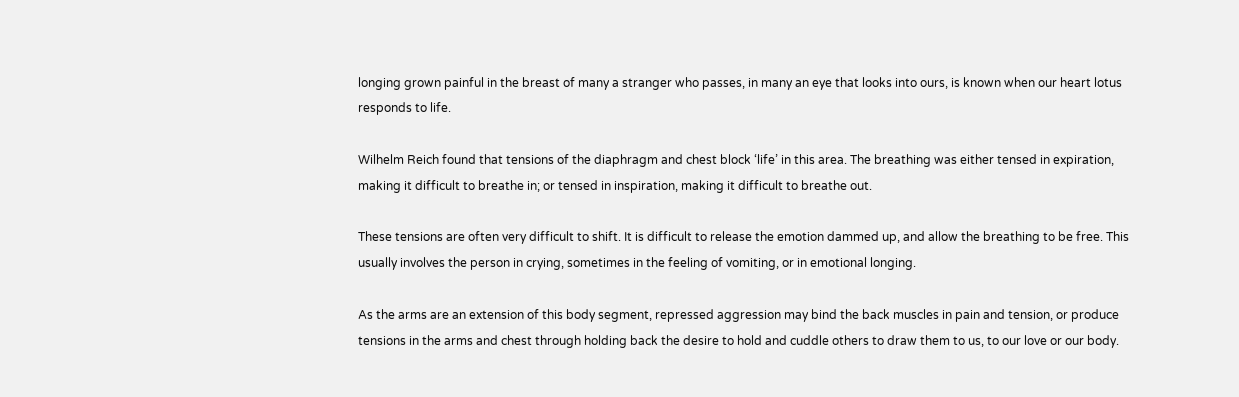longing grown painful in the breast of many a stranger who passes, in many an eye that looks into ours, is known when our heart lotus responds to life.

Wilhelm Reich found that tensions of the diaphragm and chest block ‘life’ in this area. The breathing was either tensed in expiration, making it difficult to breathe in; or tensed in inspiration, making it difficult to breathe out.

These tensions are often very difficult to shift. It is difficult to release the emotion dammed up, and allow the breathing to be free. This usually involves the person in crying, sometimes in the feeling of vomiting, or in emotional longing.

As the arms are an extension of this body segment, repressed aggression may bind the back muscles in pain and tension, or produce tensions in the arms and chest through holding back the desire to hold and cuddle others to draw them to us, to our love or our body.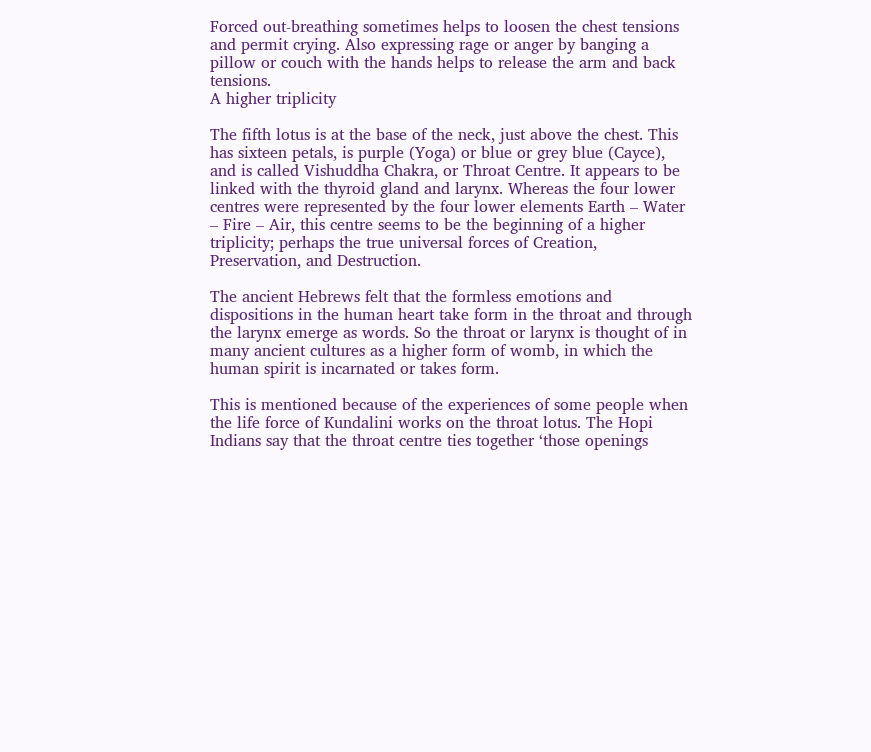Forced out-breathing sometimes helps to loosen the chest tensions and permit crying. Also expressing rage or anger by banging a pillow or couch with the hands helps to release the arm and back tensions.
A higher triplicity

The fifth lotus is at the base of the neck, just above the chest. This has sixteen petals, is purple (Yoga) or blue or grey blue (Cayce), and is called Vishuddha Chakra, or Throat Centre. It appears to be linked with the thyroid gland and larynx. Whereas the four lower centres were represented by the four lower elements Earth – Water – Fire – Air, this centre seems to be the beginning of a higher triplicity; perhaps the true universal forces of Creation, Preservation, and Destruction.

The ancient Hebrews felt that the formless emotions and dispositions in the human heart take form in the throat and through the larynx emerge as words. So the throat or larynx is thought of in many ancient cultures as a higher form of womb, in which the human spirit is incarnated or takes form.

This is mentioned because of the experiences of some people when the life force of Kundalini works on the throat lotus. The Hopi Indians say that the throat centre ties together ‘those openings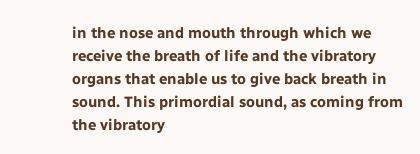in the nose and mouth through which we receive the breath of life and the vibratory organs that enable us to give back breath in sound. This primordial sound, as coming from the vibratory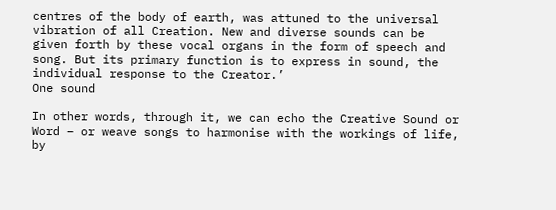centres of the body of earth, was attuned to the universal vibration of all Creation. New and diverse sounds can be given forth by these vocal organs in the form of speech and song. But its primary function is to express in sound, the individual response to the Creator.’
One sound

In other words, through it, we can echo the Creative Sound or Word – or weave songs to harmonise with the workings of life, by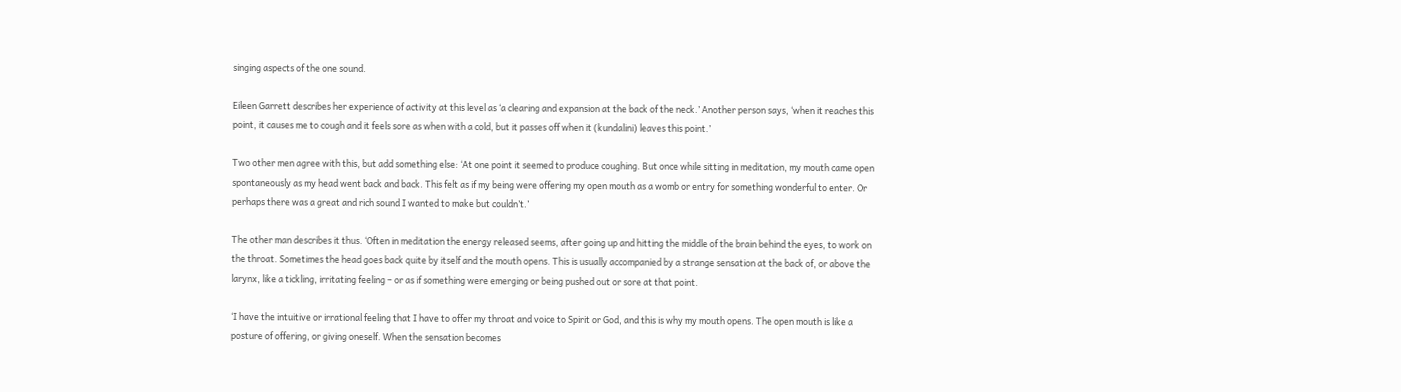singing aspects of the one sound.

Eileen Garrett describes her experience of activity at this level as ‘a clearing and expansion at the back of the neck.’ Another person says, ‘when it reaches this point, it causes me to cough and it feels sore as when with a cold, but it passes off when it (kundalini) leaves this point.’

Two other men agree with this, but add something else: ‘At one point it seemed to produce coughing. But once while sitting in meditation, my mouth came open spontaneously as my head went back and back. This felt as if my being were offering my open mouth as a womb or entry for something wonderful to enter. Or perhaps there was a great and rich sound I wanted to make but couldn’t.’

The other man describes it thus. ‘Often in meditation the energy released seems, after going up and hitting the middle of the brain behind the eyes, to work on the throat. Sometimes the head goes back quite by itself and the mouth opens. This is usually accompanied by a strange sensation at the back of, or above the larynx, like a tickling, irritating feeling – or as if something were emerging or being pushed out or sore at that point.

‘I have the intuitive or irrational feeling that I have to offer my throat and voice to Spirit or God, and this is why my mouth opens. The open mouth is like a posture of offering, or giving oneself. When the sensation becomes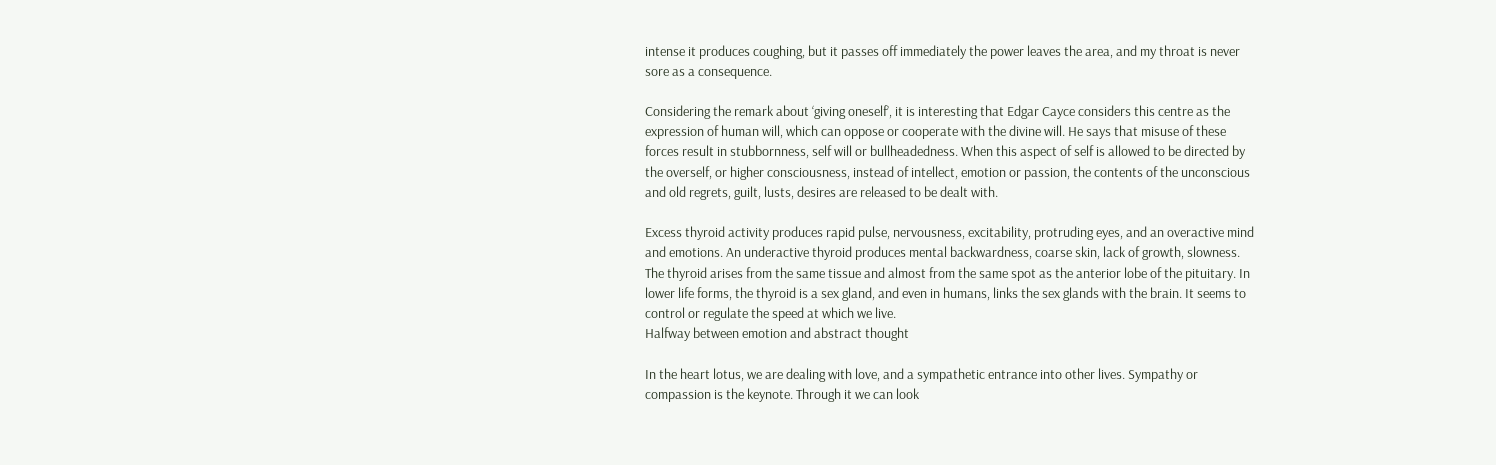intense it produces coughing, but it passes off immediately the power leaves the area, and my throat is never sore as a consequence.

Considering the remark about ‘giving oneself’, it is interesting that Edgar Cayce considers this centre as the expression of human will, which can oppose or cooperate with the divine will. He says that misuse of these forces result in stubbornness, self will or bullheadedness. When this aspect of self is allowed to be directed by the overself, or higher consciousness, instead of intellect, emotion or passion, the contents of the unconscious and old regrets, guilt, lusts, desires are released to be dealt with.

Excess thyroid activity produces rapid pulse, nervousness, excitability, protruding eyes, and an overactive mind and emotions. An underactive thyroid produces mental backwardness, coarse skin, lack of growth, slowness. The thyroid arises from the same tissue and almost from the same spot as the anterior lobe of the pituitary. In lower life forms, the thyroid is a sex gland, and even in humans, links the sex glands with the brain. It seems to control or regulate the speed at which we live.
Halfway between emotion and abstract thought

In the heart lotus, we are dealing with love, and a sympathetic entrance into other lives. Sympathy or compassion is the keynote. Through it we can look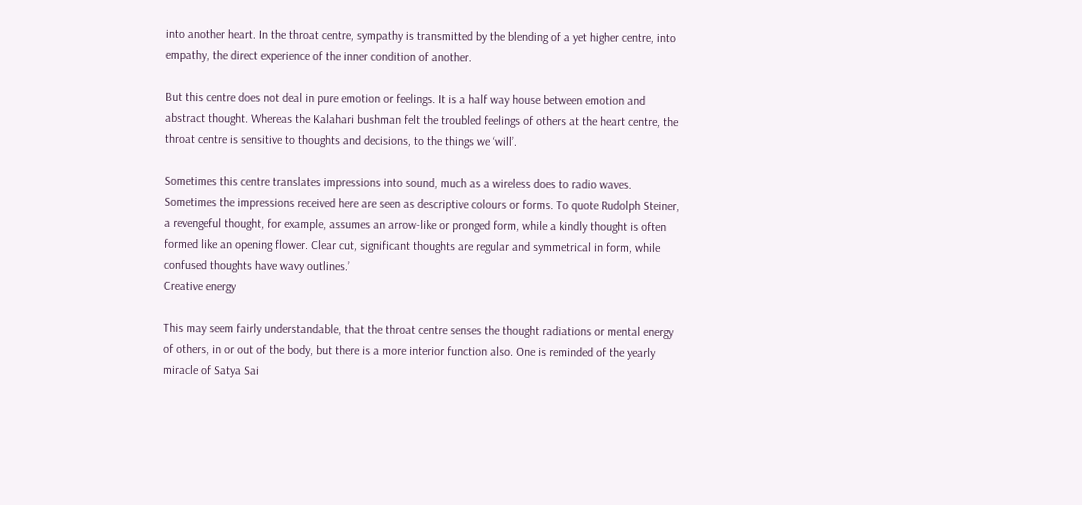into another heart. In the throat centre, sympathy is transmitted by the blending of a yet higher centre, into empathy, the direct experience of the inner condition of another.

But this centre does not deal in pure emotion or feelings. It is a half way house between emotion and abstract thought. Whereas the Kalahari bushman felt the troubled feelings of others at the heart centre, the throat centre is sensitive to thoughts and decisions, to the things we ‘will’.

Sometimes this centre translates impressions into sound, much as a wireless does to radio waves. Sometimes the impressions received here are seen as descriptive colours or forms. To quote Rudolph Steiner, a revengeful thought, for example, assumes an arrow-like or pronged form, while a kindly thought is often formed like an opening flower. Clear cut, significant thoughts are regular and symmetrical in form, while confused thoughts have wavy outlines.’
Creative energy

This may seem fairly understandable, that the throat centre senses the thought radiations or mental energy of others, in or out of the body, but there is a more interior function also. One is reminded of the yearly miracle of Satya Sai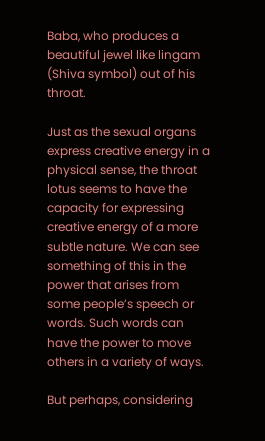Baba, who produces a beautiful jewel like lingam (Shiva symbol) out of his throat.

Just as the sexual organs express creative energy in a physical sense, the throat lotus seems to have the capacity for expressing creative energy of a more subtle nature. We can see something of this in the power that arises from some people’s speech or words. Such words can have the power to move others in a variety of ways.

But perhaps, considering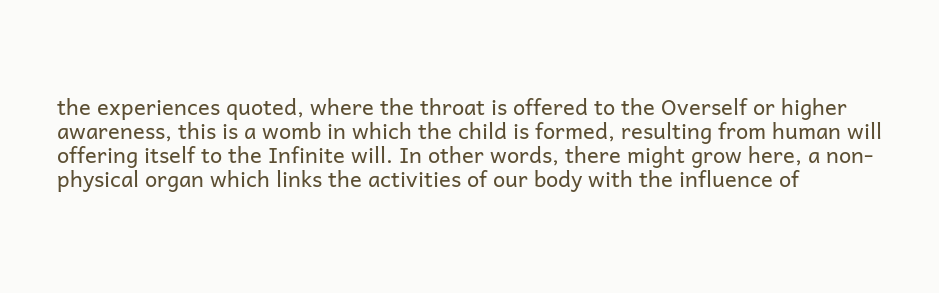the experiences quoted, where the throat is offered to the Overself or higher awareness, this is a womb in which the child is formed, resulting from human will offering itself to the Infinite will. In other words, there might grow here, a non- physical organ which links the activities of our body with the influence of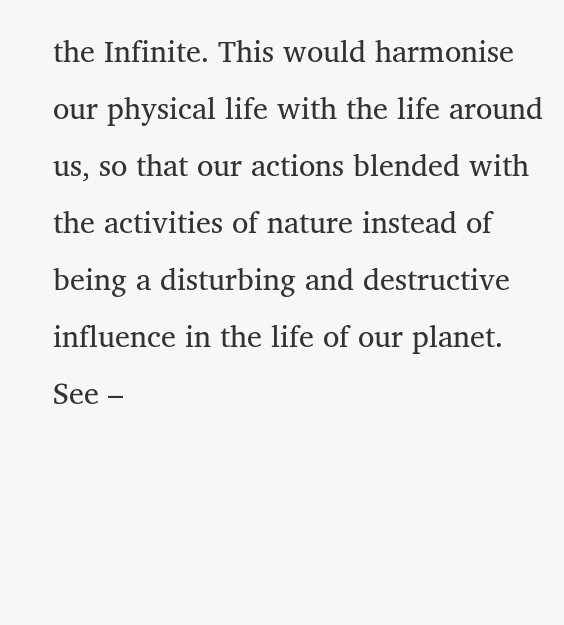the Infinite. This would harmonise our physical life with the life around us, so that our actions blended with the activities of nature instead of being a disturbing and destructive influence in the life of our planet. See –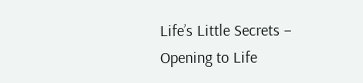Life’s Little Secrets – Opening to Life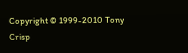Copyright © 1999-2010 Tony Crisp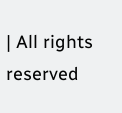| All rights reserved